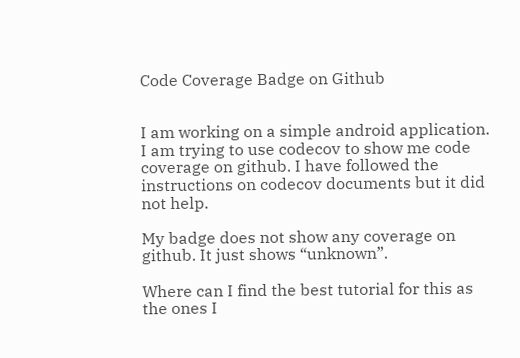Code Coverage Badge on Github


I am working on a simple android application. I am trying to use codecov to show me code coverage on github. I have followed the instructions on codecov documents but it did not help.

My badge does not show any coverage on github. It just shows “unknown”.

Where can I find the best tutorial for this as the ones I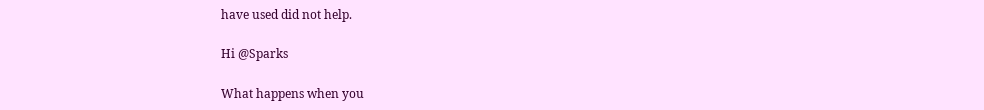have used did not help.

Hi @Sparks

What happens when you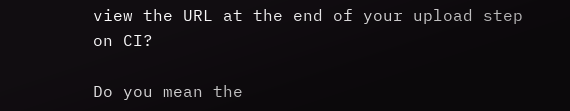view the URL at the end of your upload step on CI?

Do you mean the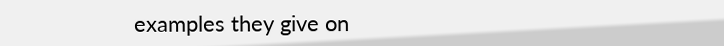examples they give on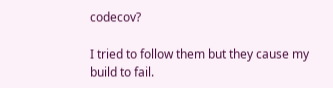codecov?

I tried to follow them but they cause my build to fail.